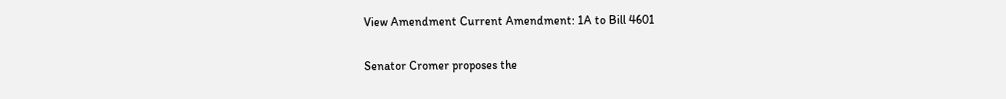View Amendment Current Amendment: 1A to Bill 4601

Senator Cromer proposes the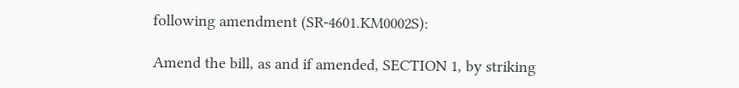following amendment (SR-4601.KM0002S):

Amend the bill, as and if amended, SECTION 1, by striking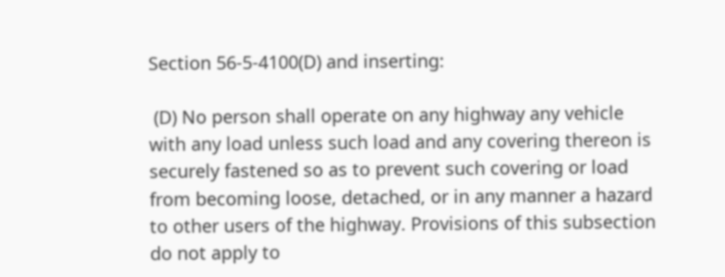Section 56-5-4100(D) and inserting:

 (D) No person shall operate on any highway any vehicle with any load unless such load and any covering thereon is securely fastened so as to prevent such covering or load from becoming loose, detached, or in any manner a hazard to other users of the highway. Provisions of this subsection do not apply to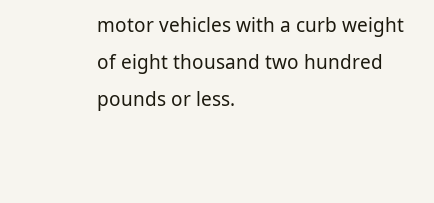motor vehicles with a curb weight of eight thousand two hundred pounds or less.